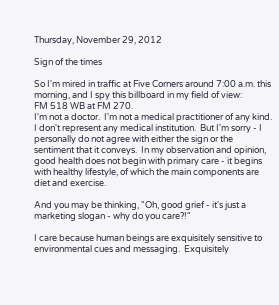Thursday, November 29, 2012

Sign of the times

So I'm mired in traffic at Five Corners around 7:00 a.m. this morning, and I spy this billboard in my field of view:
FM 518 WB at FM 270.
I'm not a doctor.  I'm not a medical practitioner of any kind.  I don't represent any medical institution.  But I'm sorry - I personally do not agree with either the sign or the sentiment that it conveys.  In my observation and opinion, good health does not begin with primary care - it begins with healthy lifestyle, of which the main components are diet and exercise.

And you may be thinking, "Oh, good grief - it's just a marketing slogan - why do you care?!"

I care because human beings are exquisitely sensitive to environmental cues and messaging.  Exquisitely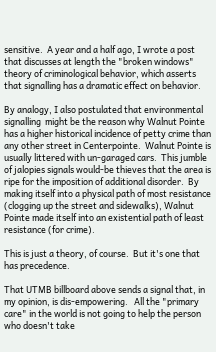sensitive.  A year and a half ago, I wrote a post that discusses at length the "broken windows" theory of criminological behavior, which asserts that signalling has a dramatic effect on behavior.

By analogy, I also postulated that environmental signalling  might be the reason why Walnut Pointe has a higher historical incidence of petty crime than any other street in Centerpointe.  Walnut Pointe is usually littered with un-garaged cars.  This jumble of jalopies signals would-be thieves that the area is ripe for the imposition of additional disorder.  By making itself into a physical path of most resistance (clogging up the street and sidewalks), Walnut Pointe made itself into an existential path of least resistance (for crime).

This is just a theory, of course.  But it's one that has precedence.

That UTMB billboard above sends a signal that, in my opinion, is dis-empowering.   All the "primary care" in the world is not going to help the person who doesn't take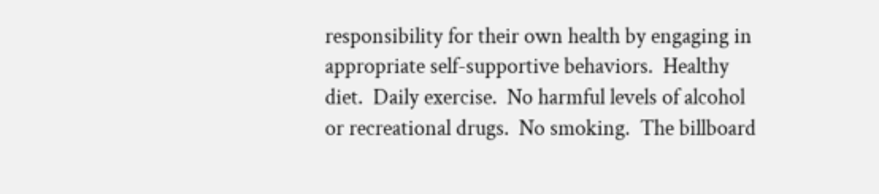responsibility for their own health by engaging in appropriate self-supportive behaviors.  Healthy diet.  Daily exercise.  No harmful levels of alcohol or recreational drugs.  No smoking.  The billboard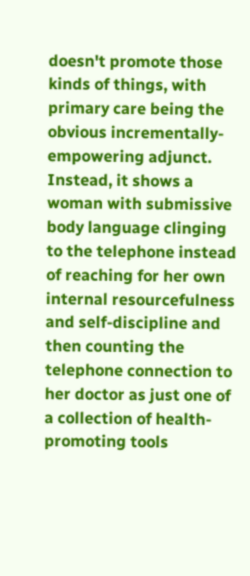doesn't promote those kinds of things, with primary care being the obvious incrementally-empowering adjunct.  Instead, it shows a woman with submissive body language clinging to the telephone instead of reaching for her own internal resourcefulness and self-discipline and then counting the telephone connection to her doctor as just one of a collection of health-promoting tools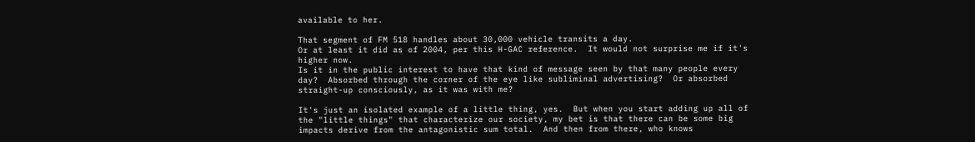available to her.

That segment of FM 518 handles about 30,000 vehicle transits a day.
Or at least it did as of 2004, per this H-GAC reference.  It would not surprise me if it's higher now.
Is it in the public interest to have that kind of message seen by that many people every day?  Absorbed through the corner of the eye like subliminal advertising?  Or absorbed straight-up consciously, as it was with me?

It's just an isolated example of a little thing, yes.  But when you start adding up all of the "little things" that characterize our society, my bet is that there can be some big impacts derive from the antagonistic sum total.  And then from there, who knows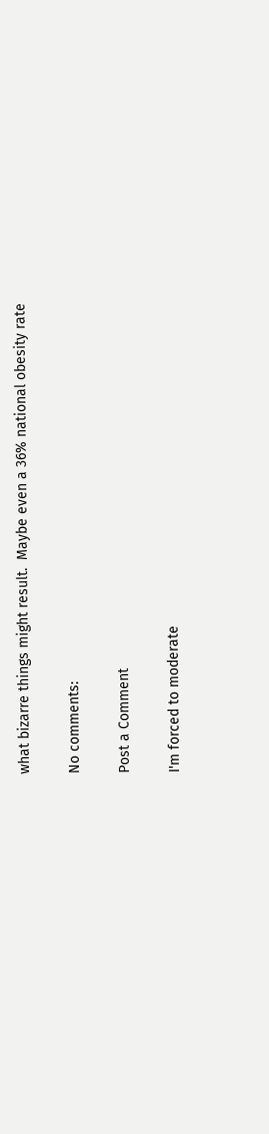what bizarre things might result.  Maybe even a 36% national obesity rate

No comments:

Post a Comment

I'm forced to moderate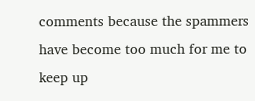comments because the spammers have become too much for me to keep up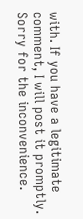with. If you have a legitimate comment, I will post it promptly. Sorry for the inconvenience.